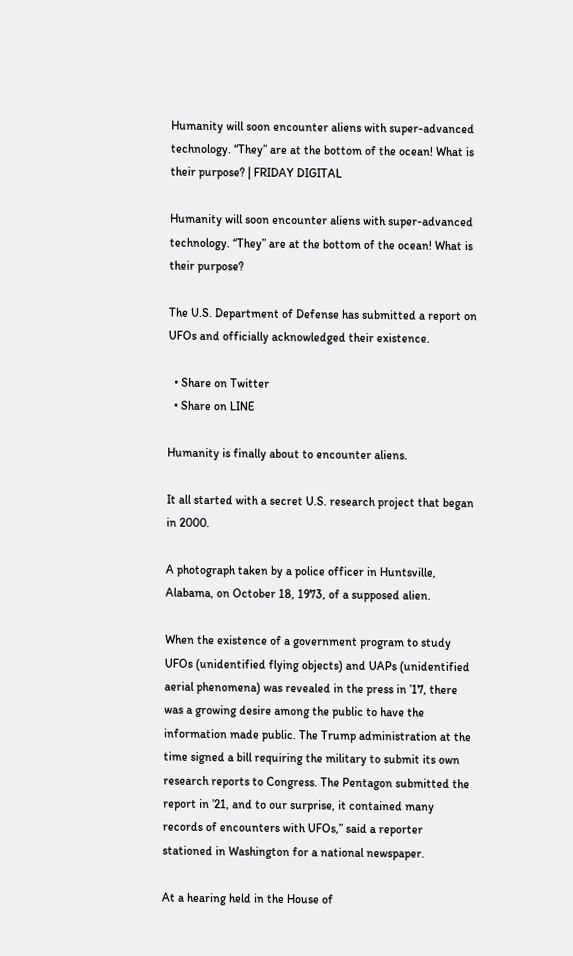Humanity will soon encounter aliens with super-advanced technology. “They” are at the bottom of the ocean! What is their purpose? | FRIDAY DIGITAL

Humanity will soon encounter aliens with super-advanced technology. “They” are at the bottom of the ocean! What is their purpose?

The U.S. Department of Defense has submitted a report on UFOs and officially acknowledged their existence.

  • Share on Twitter
  • Share on LINE

Humanity is finally about to encounter aliens.

It all started with a secret U.S. research project that began in 2000.

A photograph taken by a police officer in Huntsville, Alabama, on October 18, 1973, of a supposed alien.

When the existence of a government program to study UFOs (unidentified flying objects) and UAPs (unidentified aerial phenomena) was revealed in the press in ’17, there was a growing desire among the public to have the information made public. The Trump administration at the time signed a bill requiring the military to submit its own research reports to Congress. The Pentagon submitted the report in ’21, and to our surprise, it contained many records of encounters with UFOs,” said a reporter stationed in Washington for a national newspaper.

At a hearing held in the House of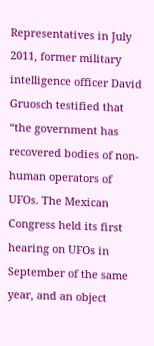Representatives in July 2011, former military intelligence officer David Gruosch testified that “the government has recovered bodies of non-human operators of UFOs. The Mexican Congress held its first hearing on UFOs in September of the same year, and an object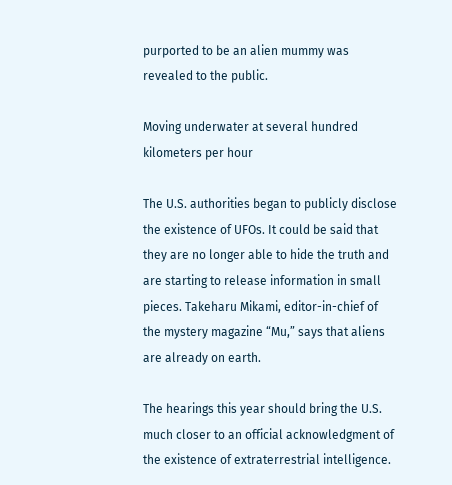purported to be an alien mummy was revealed to the public.

Moving underwater at several hundred kilometers per hour

The U.S. authorities began to publicly disclose the existence of UFOs. It could be said that they are no longer able to hide the truth and are starting to release information in small pieces. Takeharu Mikami, editor-in-chief of the mystery magazine “Mu,” says that aliens are already on earth.

The hearings this year should bring the U.S. much closer to an official acknowledgment of the existence of extraterrestrial intelligence.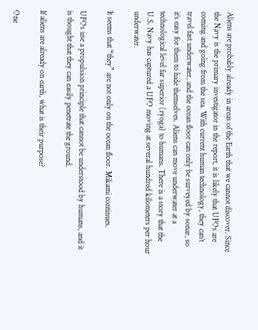Aliens are probably already in areas of the Earth that we cannot discover. Since the Navy is the primary investigator in the report, it is likely that UFOs are coming and going from the sea. With current human technology, they can’t travel fast underwater, and the ocean floor can only be surveyed by sonar, so it’s easy for them to hide themselves. Aliens can move underwater at a technological level far superior (ryoga) to humans. There is a story that the U.S. Navy has captured a UFO moving at several hundred kilometers per hour underwater.

It seems that “they” are not only on the ocean floor. Mikami continues.

UFOs use a propulsion principle that cannot be understood by humans, and it is thought that they can easily penetrate the ground.

If aliens are already on earth, what is their purpose?

One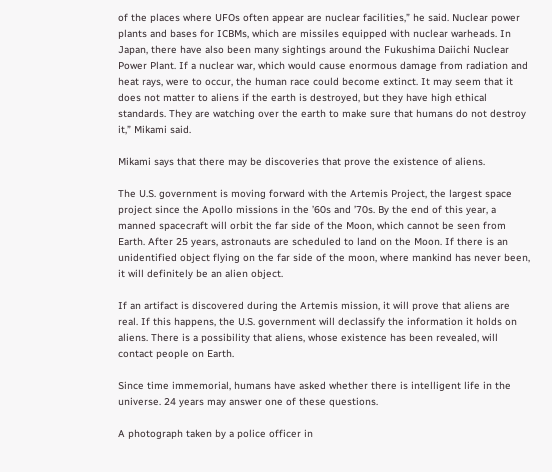of the places where UFOs often appear are nuclear facilities,” he said. Nuclear power plants and bases for ICBMs, which are missiles equipped with nuclear warheads. In Japan, there have also been many sightings around the Fukushima Daiichi Nuclear Power Plant. If a nuclear war, which would cause enormous damage from radiation and heat rays, were to occur, the human race could become extinct. It may seem that it does not matter to aliens if the earth is destroyed, but they have high ethical standards. They are watching over the earth to make sure that humans do not destroy it,” Mikami said.

Mikami says that there may be discoveries that prove the existence of aliens.

The U.S. government is moving forward with the Artemis Project, the largest space project since the Apollo missions in the ’60s and ’70s. By the end of this year, a manned spacecraft will orbit the far side of the Moon, which cannot be seen from Earth. After 25 years, astronauts are scheduled to land on the Moon. If there is an unidentified object flying on the far side of the moon, where mankind has never been, it will definitely be an alien object.

If an artifact is discovered during the Artemis mission, it will prove that aliens are real. If this happens, the U.S. government will declassify the information it holds on aliens. There is a possibility that aliens, whose existence has been revealed, will contact people on Earth.

Since time immemorial, humans have asked whether there is intelligent life in the universe. 24 years may answer one of these questions.

A photograph taken by a police officer in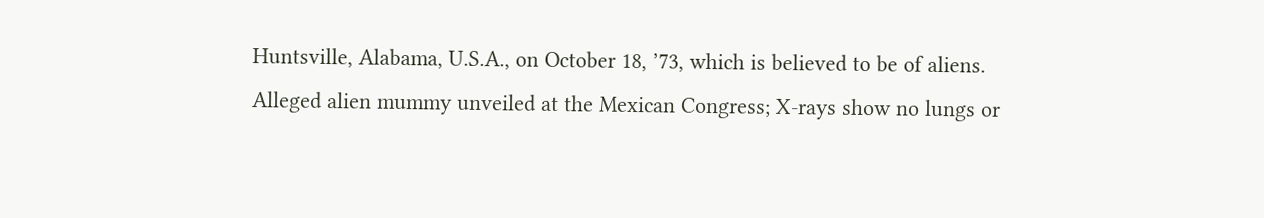Huntsville, Alabama, U.S.A., on October 18, ’73, which is believed to be of aliens.
Alleged alien mummy unveiled at the Mexican Congress; X-rays show no lungs or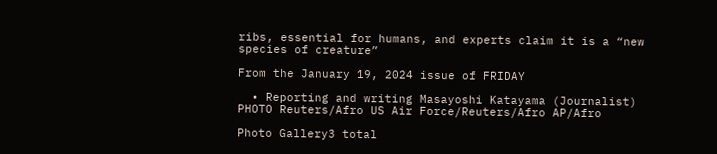ribs, essential for humans, and experts claim it is a “new species of creature”

From the January 19, 2024 issue of FRIDAY

  • Reporting and writing Masayoshi Katayama (Journalist) PHOTO Reuters/Afro US Air Force/Reuters/Afro AP/Afro

Photo Gallery3 total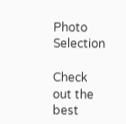Photo Selection

Check out the best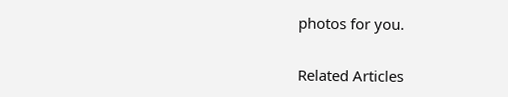photos for you.

Related Articles